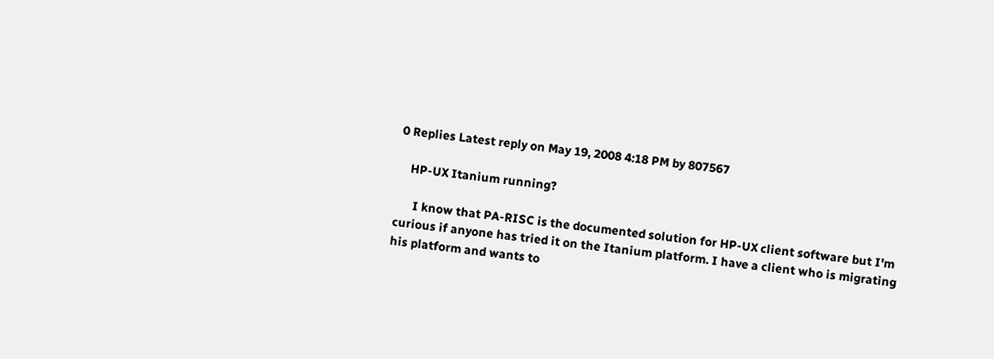0 Replies Latest reply on May 19, 2008 4:18 PM by 807567

    HP-UX Itanium running?

      I know that PA-RISC is the documented solution for HP-UX client software but I'm curious if anyone has tried it on the Itanium platform. I have a client who is migrating his platform and wants to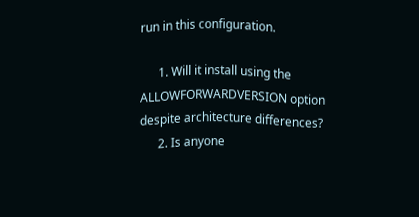run in this configuration.

      1. Will it install using the ALLOWFORWARDVERSION option despite architecture differences?
      2. Is anyone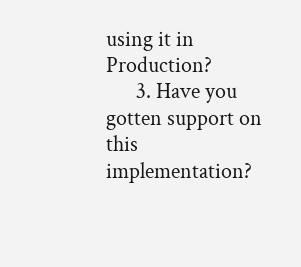using it in Production?
      3. Have you gotten support on this implementation?